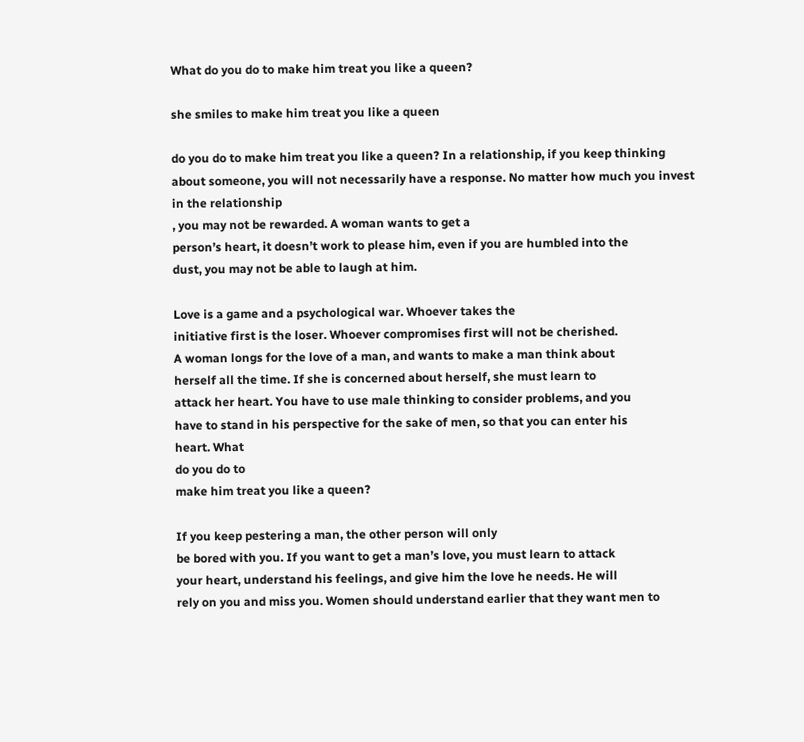What do you do to make him treat you like a queen?

she smiles to make him treat you like a queen

do you do to make him treat you like a queen? In a relationship, if you keep thinking
about someone, you will not necessarily have a response. No matter how much you invest
in the relationship
, you may not be rewarded. A woman wants to get a
person’s heart, it doesn’t work to please him, even if you are humbled into the
dust, you may not be able to laugh at him.

Love is a game and a psychological war. Whoever takes the
initiative first is the loser. Whoever compromises first will not be cherished.
A woman longs for the love of a man, and wants to make a man think about
herself all the time. If she is concerned about herself, she must learn to
attack her heart. You have to use male thinking to consider problems, and you
have to stand in his perspective for the sake of men, so that you can enter his
heart. What
do you do to
make him treat you like a queen?

If you keep pestering a man, the other person will only
be bored with you. If you want to get a man’s love, you must learn to attack
your heart, understand his feelings, and give him the love he needs. He will
rely on you and miss you. Women should understand earlier that they want men to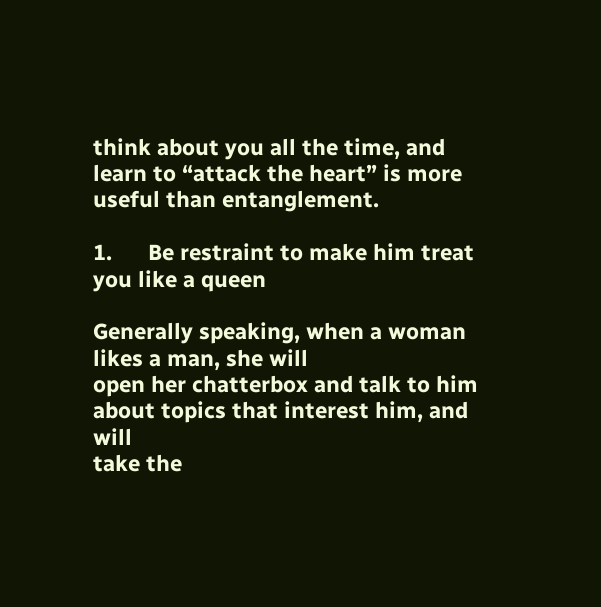think about you all the time, and learn to “attack the heart” is more
useful than entanglement.

1.      Be restraint to make him treat you like a queen

Generally speaking, when a woman likes a man, she will
open her chatterbox and talk to him about topics that interest him, and will
take the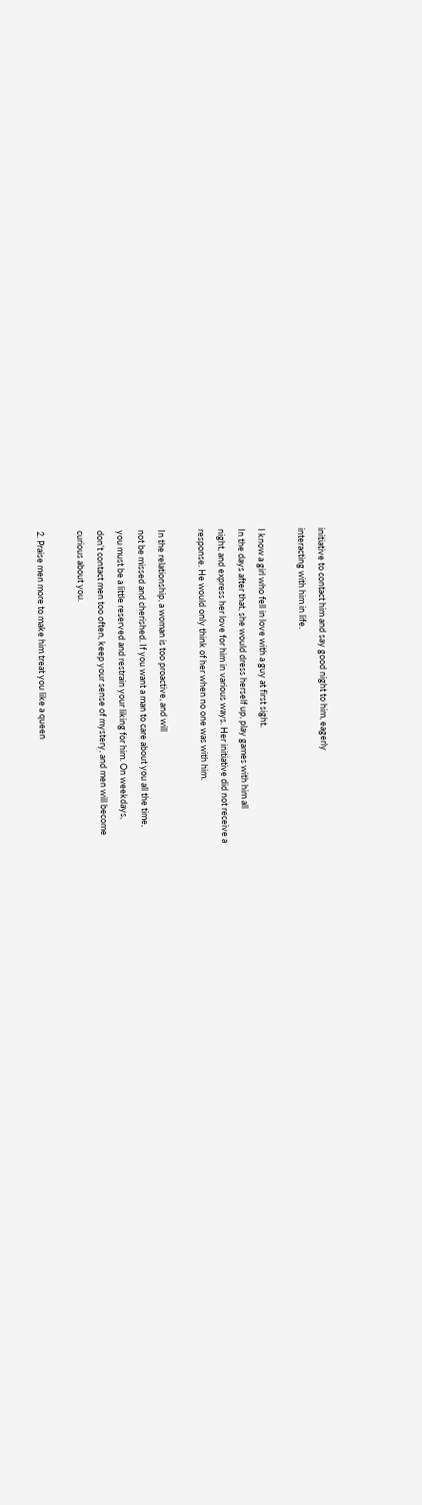initiative to contact him and say good night to him, eagerly
interacting with him in life.

I know a girl who fell in love with a guy at first sight.
In the days after that, she would dress herself up, play games with him all
night, and express her love for him in various ways. Her initiative did not receive a
response. He would only think of her when no one was with him.

In the relationship, a woman is too proactive, and will
not be missed and cherished. If you want a man to care about you all the time,
you must be a little reserved and restrain your liking for him. On weekdays,
don’t contact men too often, keep your sense of mystery, and men will become
curious about you.

2. Praise men more to make him treat you like a queen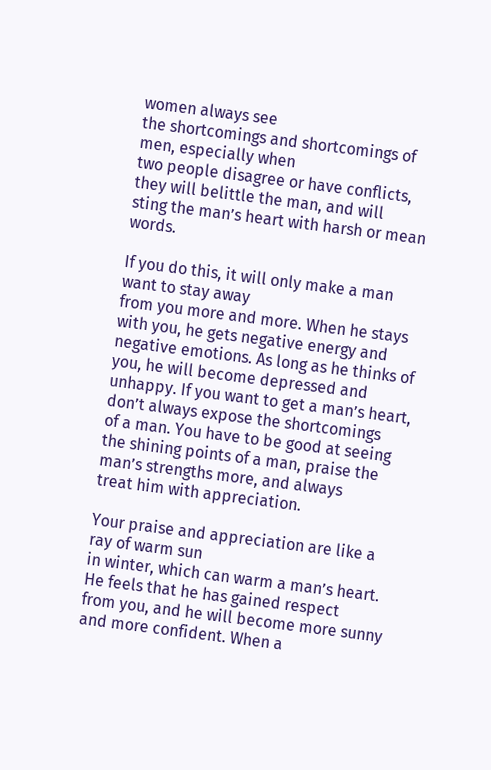women always see
the shortcomings and shortcomings of men, especially when
two people disagree or have conflicts, they will belittle the man, and will
sting the man’s heart with harsh or mean words.

If you do this, it will only make a man want to stay away
from you more and more. When he stays with you, he gets negative energy and
negative emotions. As long as he thinks of you, he will become depressed and
unhappy. If you want to get a man’s heart, don’t always expose the shortcomings
of a man. You have to be good at seeing the shining points of a man, praise the
man’s strengths more, and always
treat him with appreciation.

Your praise and appreciation are like a ray of warm sun
in winter, which can warm a man’s heart. He feels that he has gained respect
from you, and he will become more sunny and more confident. When a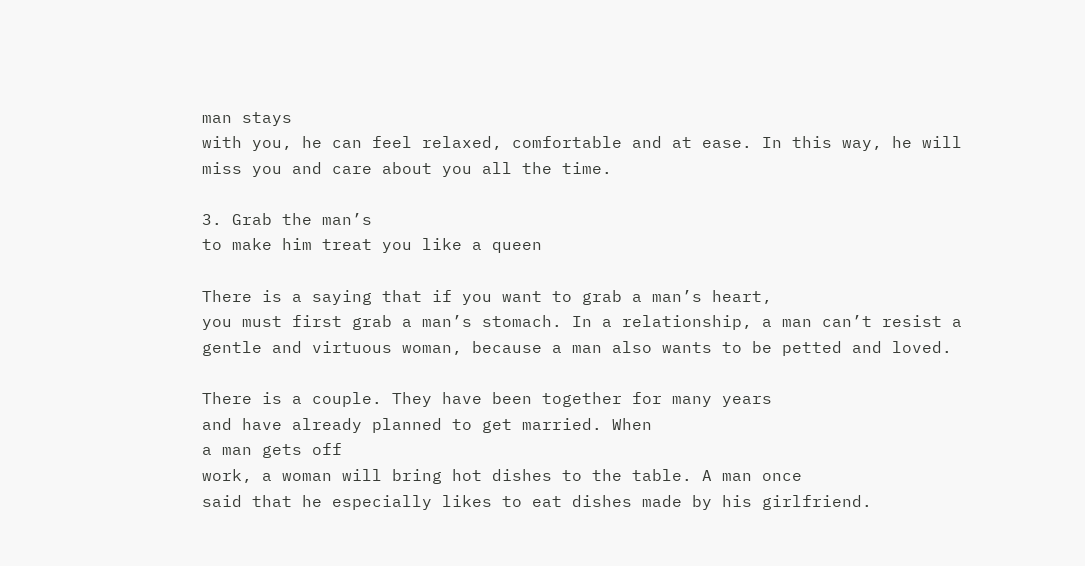man stays
with you, he can feel relaxed, comfortable and at ease. In this way, he will
miss you and care about you all the time.

3. Grab the man’s
to make him treat you like a queen

There is a saying that if you want to grab a man’s heart,
you must first grab a man’s stomach. In a relationship, a man can’t resist a
gentle and virtuous woman, because a man also wants to be petted and loved.

There is a couple. They have been together for many years
and have already planned to get married. When
a man gets off
work, a woman will bring hot dishes to the table. A man once
said that he especially likes to eat dishes made by his girlfriend.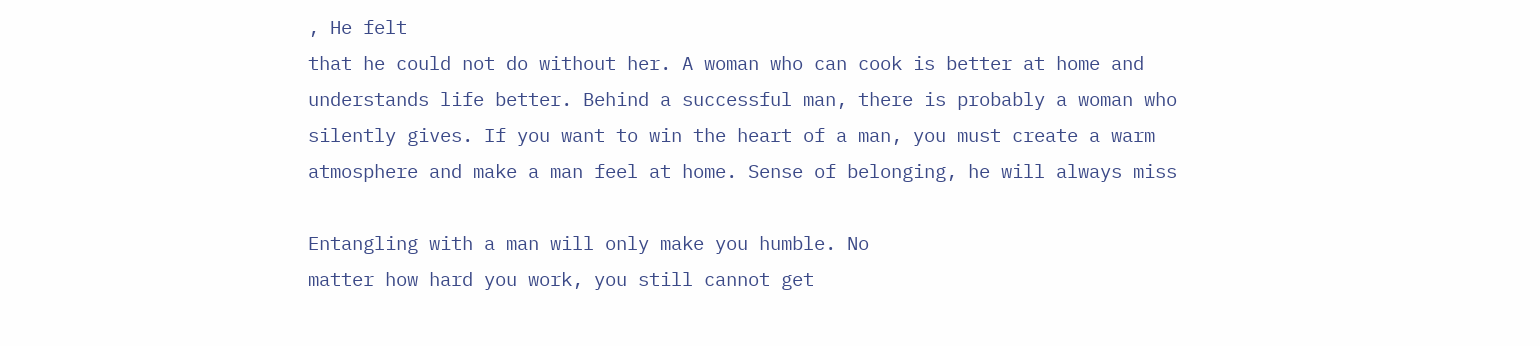, He felt
that he could not do without her. A woman who can cook is better at home and
understands life better. Behind a successful man, there is probably a woman who
silently gives. If you want to win the heart of a man, you must create a warm
atmosphere and make a man feel at home. Sense of belonging, he will always miss

Entangling with a man will only make you humble. No
matter how hard you work, you still cannot get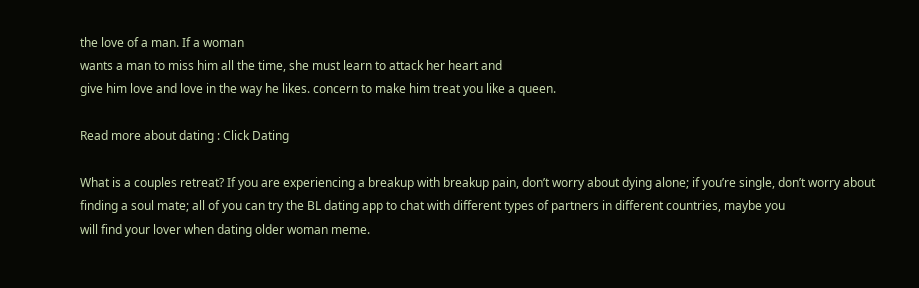the love of a man. If a woman
wants a man to miss him all the time, she must learn to attack her heart and
give him love and love in the way he likes. concern to make him treat you like a queen.

Read more about dating : Click Dating

What is a couples retreat? If you are experiencing a breakup with breakup pain, don’t worry about dying alone; if you’re single, don’t worry about
finding a soul mate; all of you can try the BL dating app to chat with different types of partners in different countries, maybe you
will find your lover when dating older woman meme.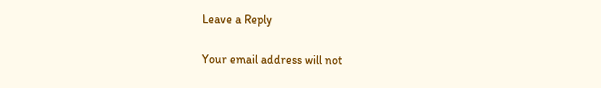Leave a Reply

Your email address will not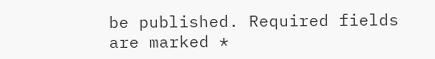be published. Required fields are marked *